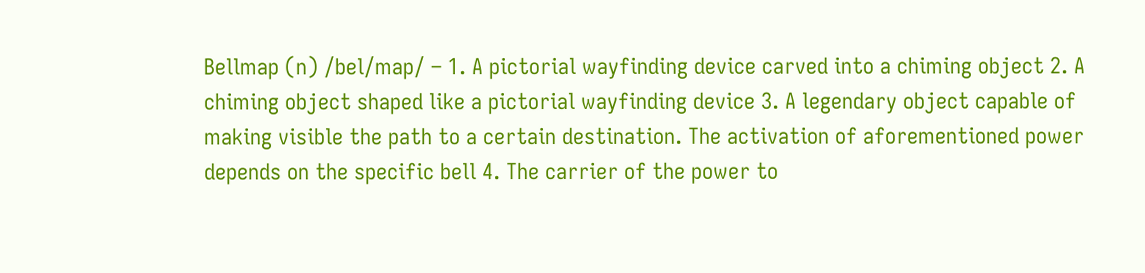Bellmap (n) /bel/map/ – 1. A pictorial wayfinding device carved into a chiming object 2. A chiming object shaped like a pictorial wayfinding device 3. A legendary object capable of making visible the path to a certain destination. The activation of aforementioned power depends on the specific bell 4. The carrier of the power to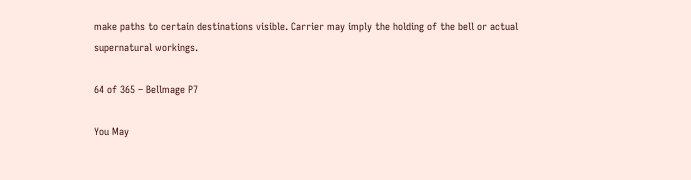make paths to certain destinations visible. Carrier may imply the holding of the bell or actual supernatural workings.

64 of 365 – Bellmage P7

You May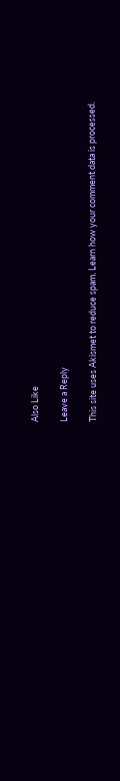Also Like

Leave a Reply

This site uses Akismet to reduce spam. Learn how your comment data is processed.